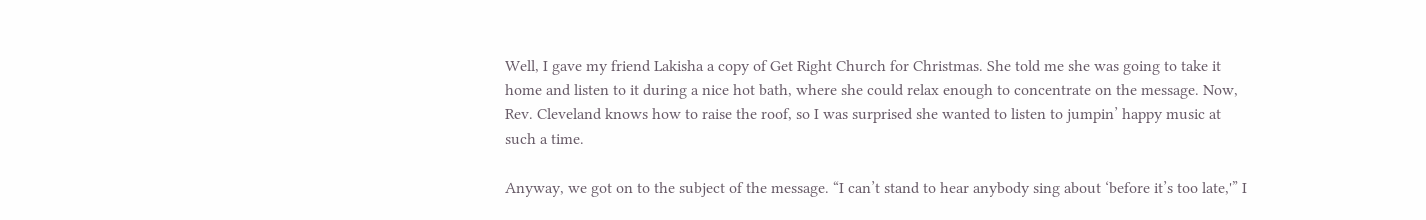Well, I gave my friend Lakisha a copy of Get Right Church for Christmas. She told me she was going to take it home and listen to it during a nice hot bath, where she could relax enough to concentrate on the message. Now, Rev. Cleveland knows how to raise the roof, so I was surprised she wanted to listen to jumpin’ happy music at such a time.

Anyway, we got on to the subject of the message. “I can’t stand to hear anybody sing about ‘before it’s too late,'” I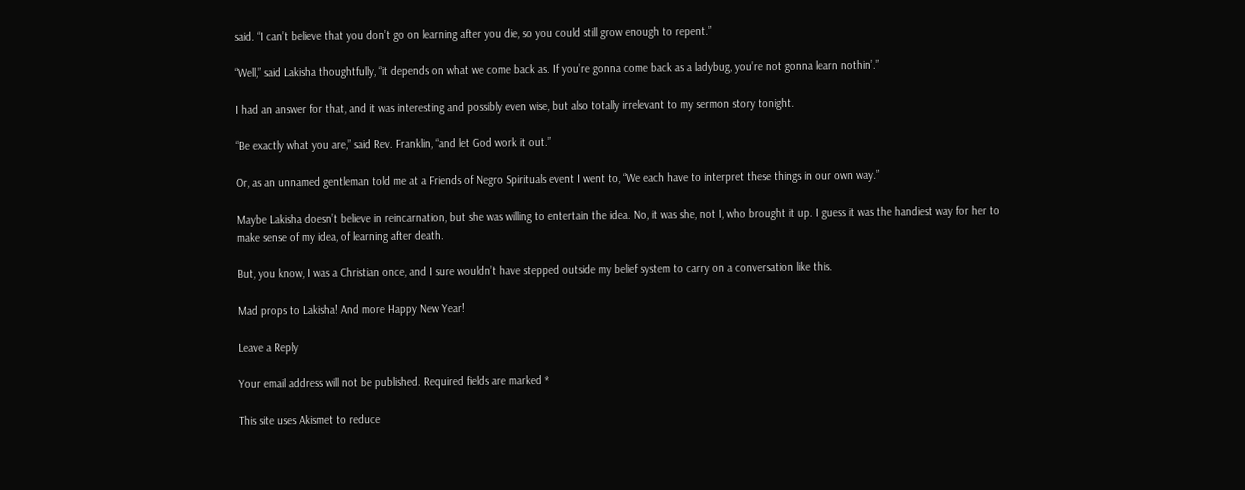said. “I can’t believe that you don’t go on learning after you die, so you could still grow enough to repent.”

“Well,” said Lakisha thoughtfully, “it depends on what we come back as. If you’re gonna come back as a ladybug, you’re not gonna learn nothin’.”

I had an answer for that, and it was interesting and possibly even wise, but also totally irrelevant to my sermon story tonight.

“Be exactly what you are,” said Rev. Franklin, “and let God work it out.”

Or, as an unnamed gentleman told me at a Friends of Negro Spirituals event I went to, “We each have to interpret these things in our own way.”

Maybe Lakisha doesn’t believe in reincarnation, but she was willing to entertain the idea. No, it was she, not I, who brought it up. I guess it was the handiest way for her to make sense of my idea, of learning after death.

But, you know, I was a Christian once, and I sure wouldn’t have stepped outside my belief system to carry on a conversation like this.

Mad props to Lakisha! And more Happy New Year!

Leave a Reply

Your email address will not be published. Required fields are marked *

This site uses Akismet to reduce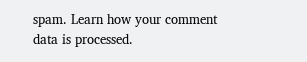spam. Learn how your comment data is processed.